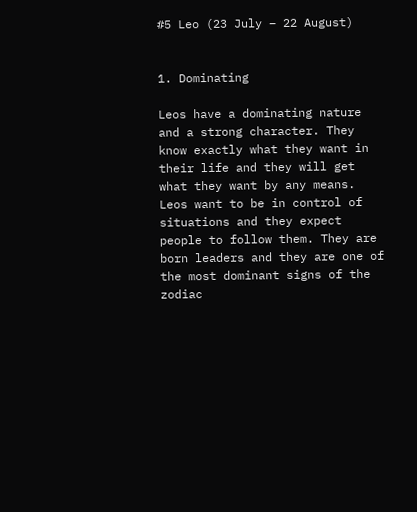#5 Leo (23 July – 22 August)


1. Dominating

Leos have a dominating nature and a strong character. They know exactly what they want in their life and they will get what they want by any means. Leos want to be in control of situations and they expect people to follow them. They are born leaders and they are one of the most dominant signs of the zodiac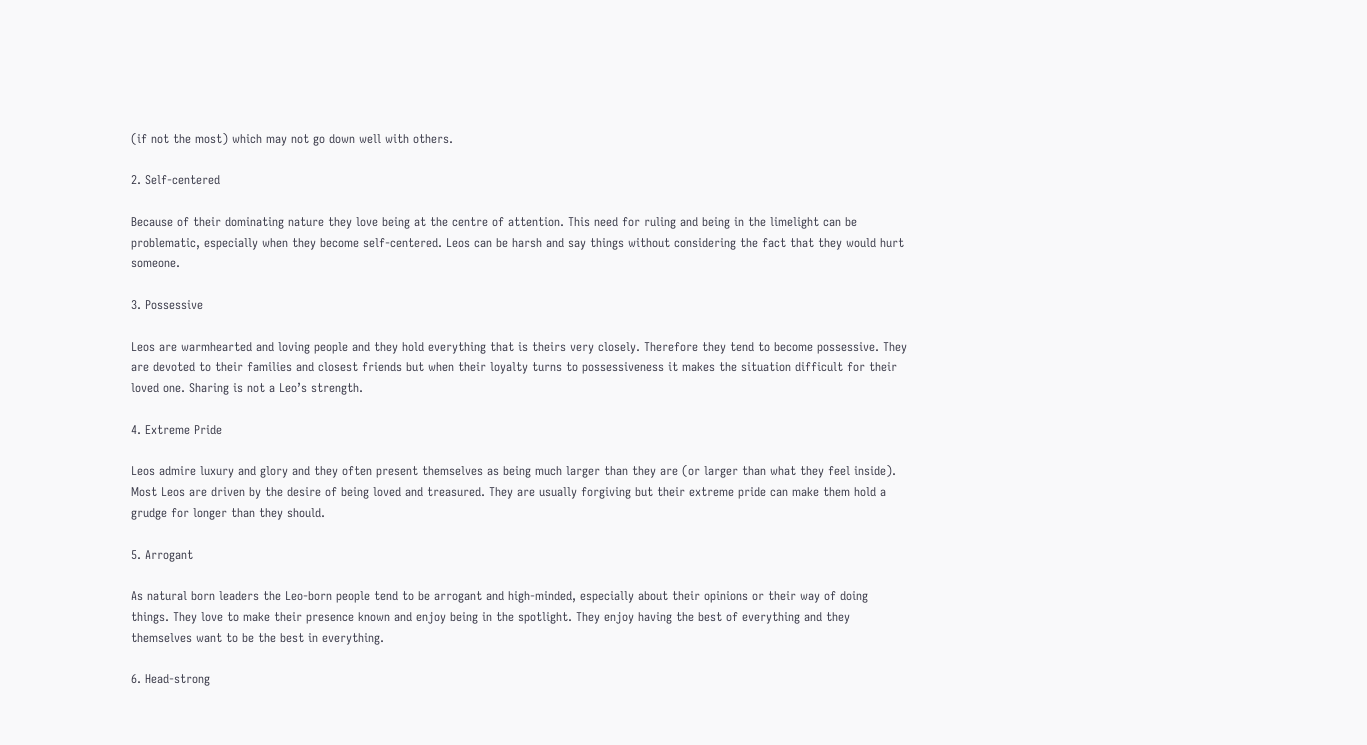(if not the most) which may not go down well with others.

2. Self-centered

Because of their dominating nature they love being at the centre of attention. This need for ruling and being in the limelight can be problematic, especially when they become self-centered. Leos can be harsh and say things without considering the fact that they would hurt someone.

3. Possessive

Leos are warmhearted and loving people and they hold everything that is theirs very closely. Therefore they tend to become possessive. They are devoted to their families and closest friends but when their loyalty turns to possessiveness it makes the situation difficult for their loved one. Sharing is not a Leo’s strength.

4. Extreme Pride

Leos admire luxury and glory and they often present themselves as being much larger than they are (or larger than what they feel inside). Most Leos are driven by the desire of being loved and treasured. They are usually forgiving but their extreme pride can make them hold a grudge for longer than they should.

5. Arrogant

As natural born leaders the Leo-born people tend to be arrogant and high-minded, especially about their opinions or their way of doing things. They love to make their presence known and enjoy being in the spotlight. They enjoy having the best of everything and they themselves want to be the best in everything.

6. Head-strong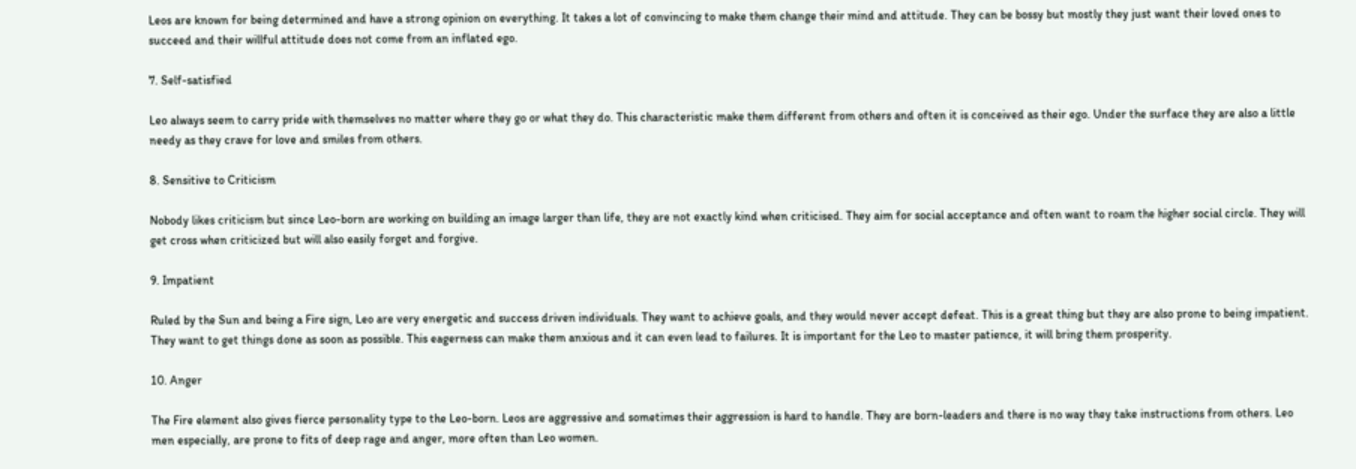Leos are known for being determined and have a strong opinion on everything. It takes a lot of convincing to make them change their mind and attitude. They can be bossy but mostly they just want their loved ones to succeed and their willful attitude does not come from an inflated ego.

7. Self-satisfied

Leo always seem to carry pride with themselves no matter where they go or what they do. This characteristic make them different from others and often it is conceived as their ego. Under the surface they are also a little needy as they crave for love and smiles from others.

8. Sensitive to Criticism

Nobody likes criticism but since Leo-born are working on building an image larger than life, they are not exactly kind when criticised. They aim for social acceptance and often want to roam the higher social circle. They will get cross when criticized but will also easily forget and forgive.

9. Impatient

Ruled by the Sun and being a Fire sign, Leo are very energetic and success driven individuals. They want to achieve goals, and they would never accept defeat. This is a great thing but they are also prone to being impatient. They want to get things done as soon as possible. This eagerness can make them anxious and it can even lead to failures. It is important for the Leo to master patience, it will bring them prosperity.

10. Anger

The Fire element also gives fierce personality type to the Leo-born. Leos are aggressive and sometimes their aggression is hard to handle. They are born-leaders and there is no way they take instructions from others. Leo men especially, are prone to fits of deep rage and anger, more often than Leo women.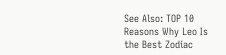See Also: TOP 10 Reasons Why Leo Is the Best Zodiac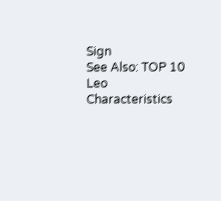Sign
See Also: TOP 10 Leo Characteristics